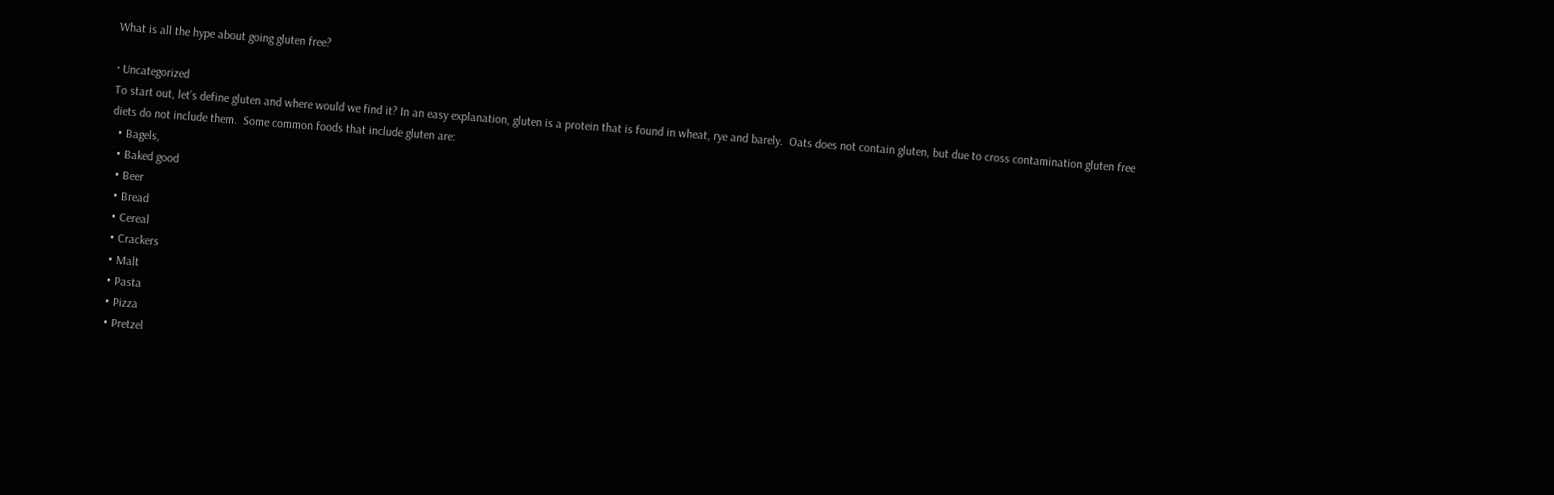What is all the hype about going gluten free?

· Uncategorized
To start out, let’s define gluten and where would we find it? In an easy explanation, gluten is a protein that is found in wheat, rye and barely.  Oats does not contain gluten, but due to cross contamination gluten free diets do not include them.  Some common foods that include gluten are:
  • Bagels,
  • Baked good
  • Beer
  • Bread
  • Cereal
  • Crackers
  • Malt
  • Pasta
  • Pizza
  • Pretzel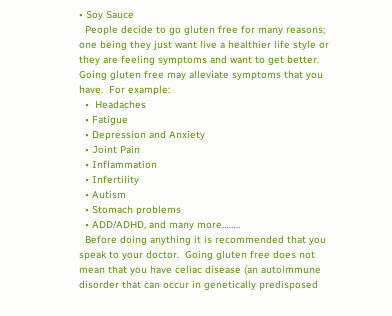• Soy Sauce
  People decide to go gluten free for many reasons; one being they just want live a healthier life style or they are feeling symptoms and want to get better.  Going gluten free may alleviate symptoms that you have.  For example:
  •  Headaches
  • Fatigue
  • Depression and Anxiety
  • Joint Pain
  • Inflammation
  • Infertility
  • Autism
  • Stomach problems
  • ADD/ADHD, and many more……..
  Before doing anything it is recommended that you speak to your doctor.  Going gluten free does not mean that you have celiac disease (an autoimmune disorder that can occur in genetically predisposed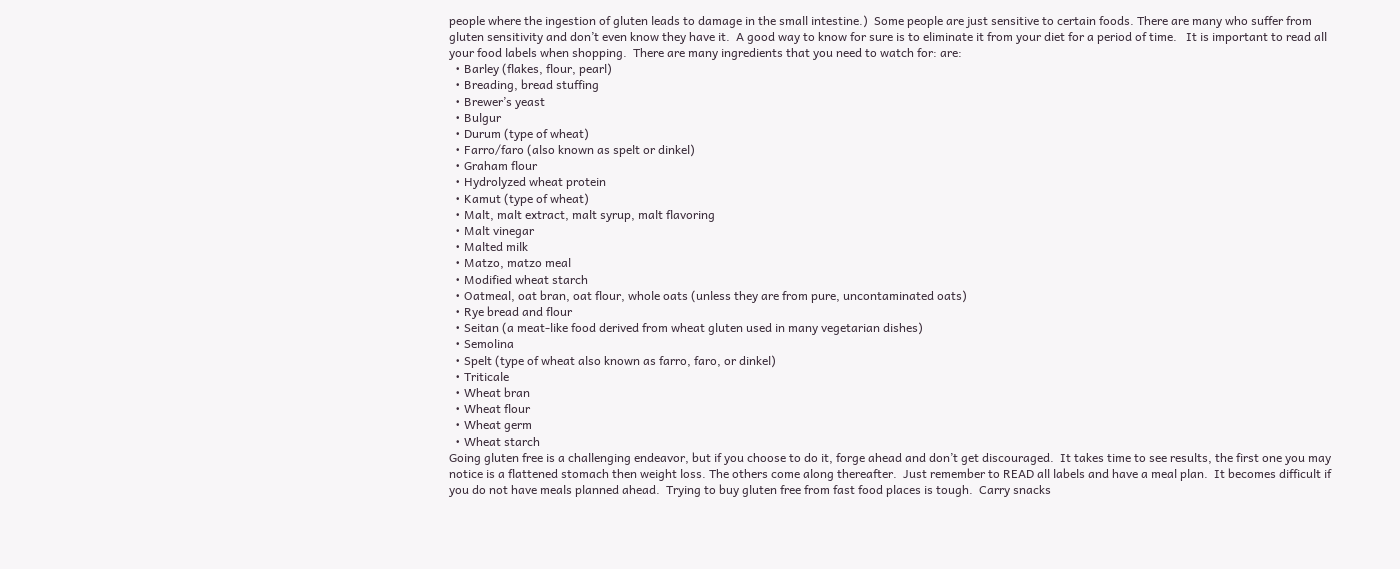people where the ingestion of gluten leads to damage in the small intestine.)  Some people are just sensitive to certain foods. There are many who suffer from gluten sensitivity and don’t even know they have it.  A good way to know for sure is to eliminate it from your diet for a period of time.   It is important to read all your food labels when shopping.  There are many ingredients that you need to watch for: are:
  • Barley (flakes, flour, pearl)
  • Breading, bread stuffing
  • Brewer’s yeast
  • Bulgur
  • Durum (type of wheat)
  • Farro/faro (also known as spelt or dinkel)
  • Graham flour
  • Hydrolyzed wheat protein
  • Kamut (type of wheat)
  • Malt, malt extract, malt syrup, malt flavoring
  • Malt vinegar
  • Malted milk
  • Matzo, matzo meal
  • Modified wheat starch
  • Oatmeal, oat bran, oat flour, whole oats (unless they are from pure, uncontaminated oats)
  • Rye bread and flour
  • Seitan (a meat-like food derived from wheat gluten used in many vegetarian dishes)
  • Semolina
  • Spelt (type of wheat also known as farro, faro, or dinkel)
  • Triticale
  • Wheat bran
  • Wheat flour
  • Wheat germ
  • Wheat starch
Going gluten free is a challenging endeavor, but if you choose to do it, forge ahead and don’t get discouraged.  It takes time to see results, the first one you may notice is a flattened stomach then weight loss. The others come along thereafter.  Just remember to READ all labels and have a meal plan.  It becomes difficult if you do not have meals planned ahead.  Trying to buy gluten free from fast food places is tough.  Carry snacks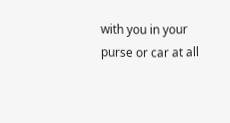with you in your purse or car at all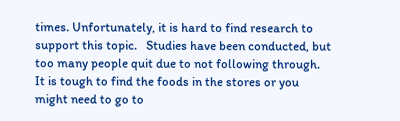times. Unfortunately, it is hard to find research to support this topic.   Studies have been conducted, but too many people quit due to not following through.  It is tough to find the foods in the stores or you might need to go to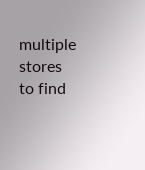multiple stores to find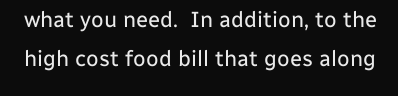what you need.  In addition, to the high cost food bill that goes along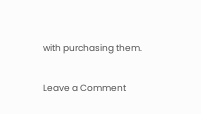with purchasing them.

Leave a Comment